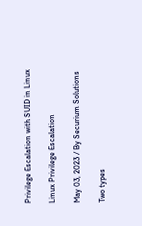Privilege Escalation with SUID in Linux

Linux Privilege Escalation

May 03, 2023 / By Securium Solutions

Two types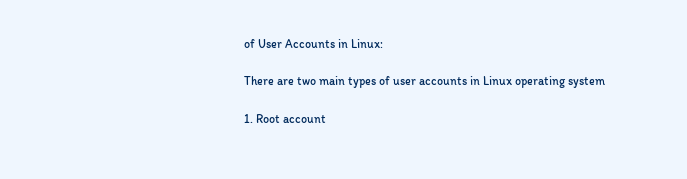of User Accounts in Linux:

There are two main types of user accounts in Linux operating system

1. Root account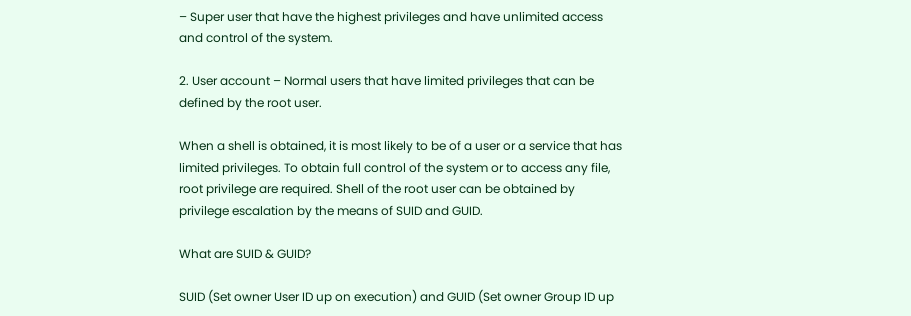– Super user that have the highest privileges and have unlimited access and control of the system.

2. User account – Normal users that have limited privileges that can be defined by the root user.

When a shell is obtained, it is most likely to be of a user or a service that has limited privileges. To obtain full control of the system or to access any file, root privilege are required. Shell of the root user can be obtained by privilege escalation by the means of SUID and GUID.

What are SUID & GUID?

SUID (Set owner User ID up on execution) and GUID (Set owner Group ID up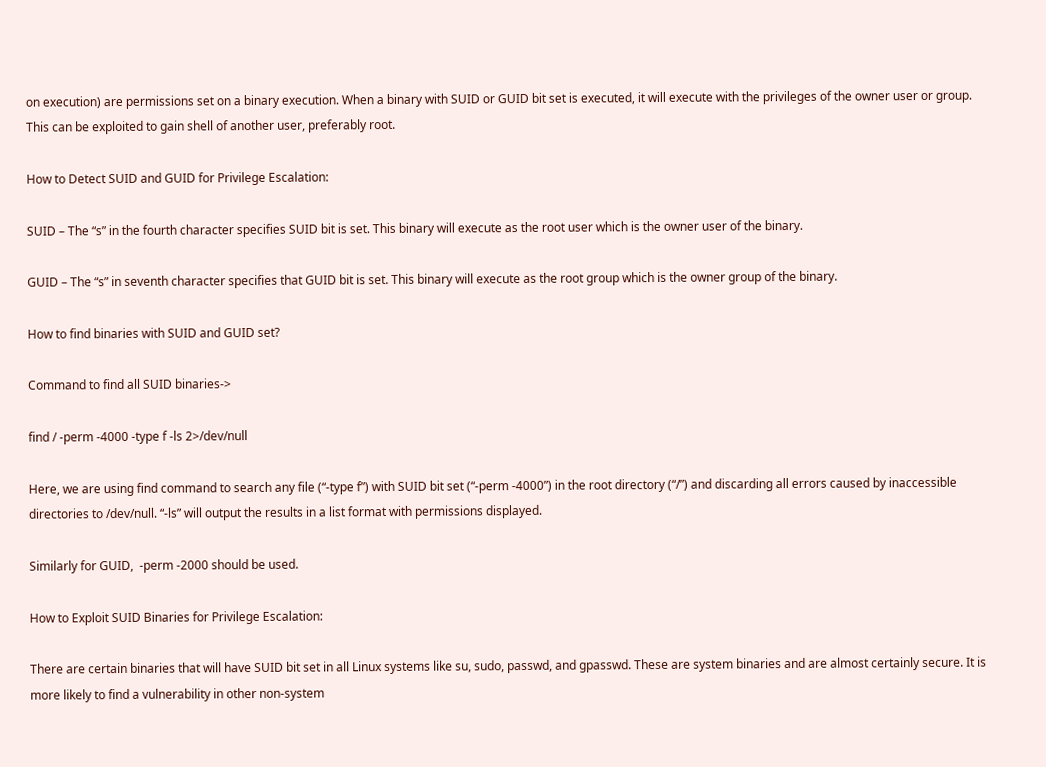on execution) are permissions set on a binary execution. When a binary with SUID or GUID bit set is executed, it will execute with the privileges of the owner user or group. This can be exploited to gain shell of another user, preferably root.

How to Detect SUID and GUID for Privilege Escalation:

SUID – The “s” in the fourth character specifies SUID bit is set. This binary will execute as the root user which is the owner user of the binary.

GUID – The “s” in seventh character specifies that GUID bit is set. This binary will execute as the root group which is the owner group of the binary.

How to find binaries with SUID and GUID set?

Command to find all SUID binaries->

find / -perm -4000 -type f -ls 2>/dev/null

Here, we are using find command to search any file (“-type f”) with SUID bit set (“-perm -4000”) in the root directory (“/”) and discarding all errors caused by inaccessible directories to /dev/null. “-ls” will output the results in a list format with permissions displayed.

Similarly for GUID,  -perm -2000 should be used.

How to Exploit SUID Binaries for Privilege Escalation:

There are certain binaries that will have SUID bit set in all Linux systems like su, sudo, passwd, and gpasswd. These are system binaries and are almost certainly secure. It is more likely to find a vulnerability in other non-system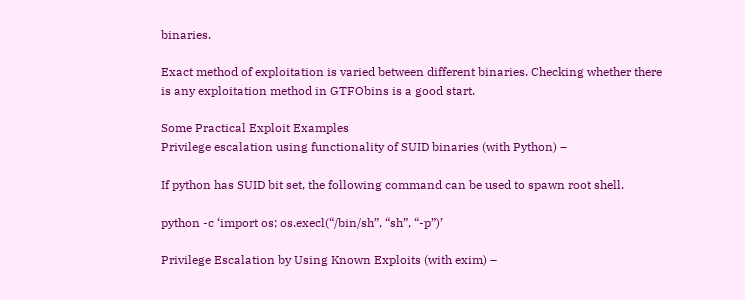binaries.

Exact method of exploitation is varied between different binaries. Checking whether there is any exploitation method in GTFObins is a good start.

Some Practical Exploit Examples
Privilege escalation using functionality of SUID binaries (with Python) –

If python has SUID bit set, the following command can be used to spawn root shell.

python -c ‘import os; os.execl(“/bin/sh”, “sh”, “-p”)’

Privilege Escalation by Using Known Exploits (with exim) –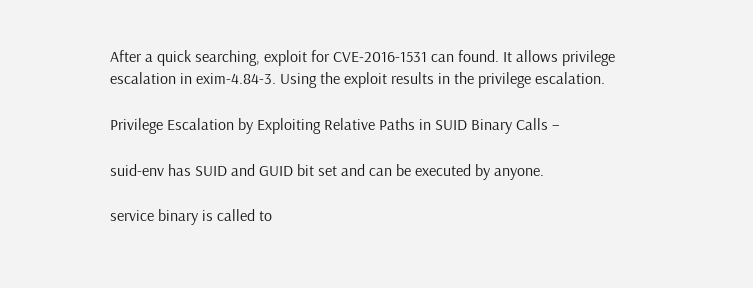After a quick searching, exploit for CVE-2016-1531 can found. It allows privilege escalation in exim-4.84-3. Using the exploit results in the privilege escalation.

Privilege Escalation by Exploiting Relative Paths in SUID Binary Calls –

suid-env has SUID and GUID bit set and can be executed by anyone.

service binary is called to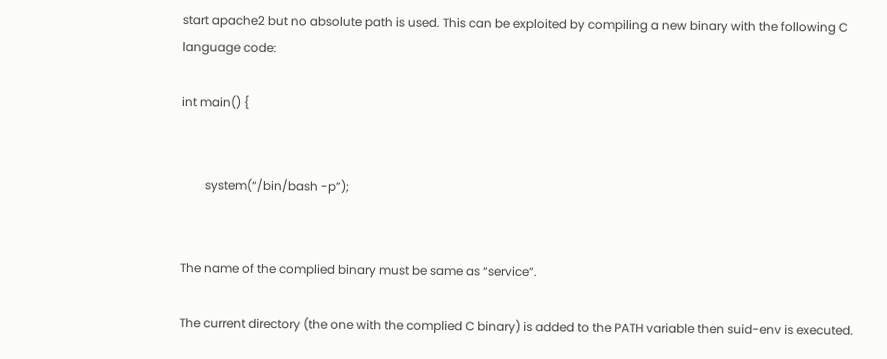start apache2 but no absolute path is used. This can be exploited by compiling a new binary with the following C language code:

int main() {


        system(“/bin/bash -p”);


The name of the complied binary must be same as “service”.

The current directory (the one with the complied C binary) is added to the PATH variable then suid-env is executed.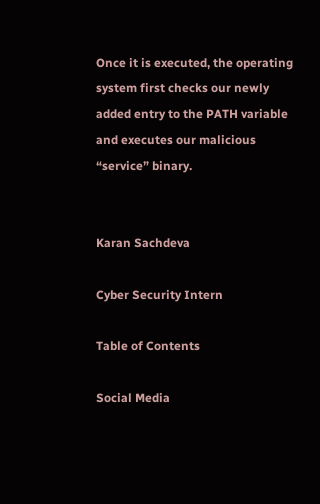Once it is executed, the operating system first checks our newly added entry to the PATH variable and executes our malicious “service” binary.


Karan Sachdeva

Cyber Security Intern

Table of Contents

Social Media